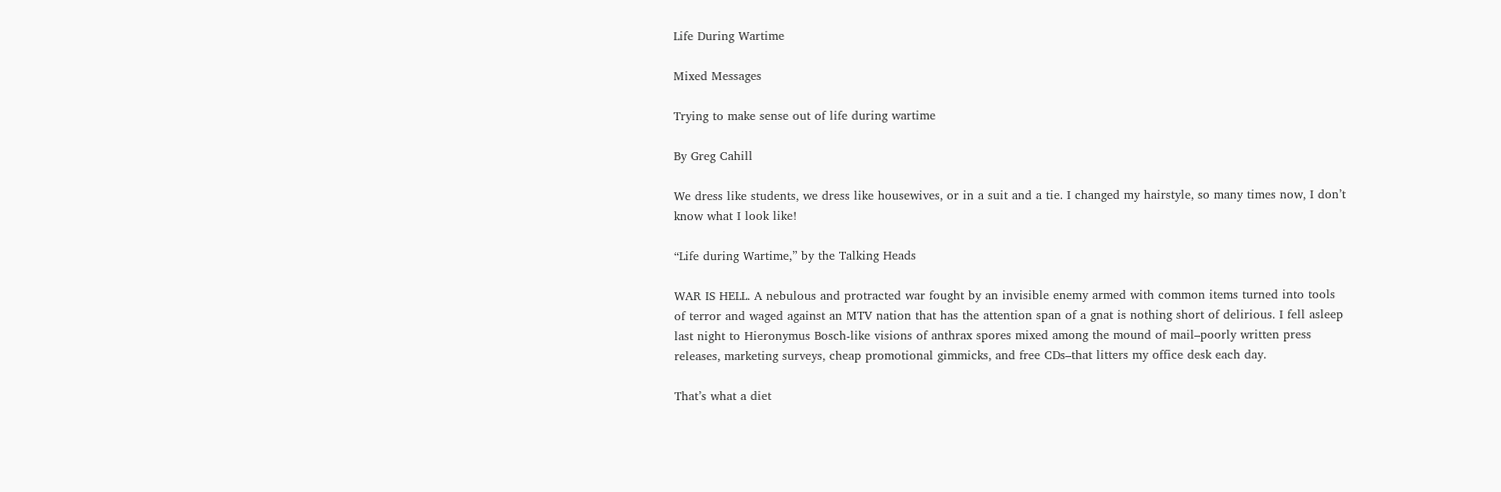Life During Wartime

Mixed Messages

Trying to make sense out of life during wartime

By Greg Cahill

We dress like students, we dress like housewives, or in a suit and a tie. I changed my hairstyle, so many times now, I don’t know what I look like!

“Life during Wartime,” by the Talking Heads

WAR IS HELL. A nebulous and protracted war fought by an invisible enemy armed with common items turned into tools of terror and waged against an MTV nation that has the attention span of a gnat is nothing short of delirious. I fell asleep last night to Hieronymus Bosch-like visions of anthrax spores mixed among the mound of mail–poorly written press releases, marketing surveys, cheap promotional gimmicks, and free CDs–that litters my office desk each day.

That’s what a diet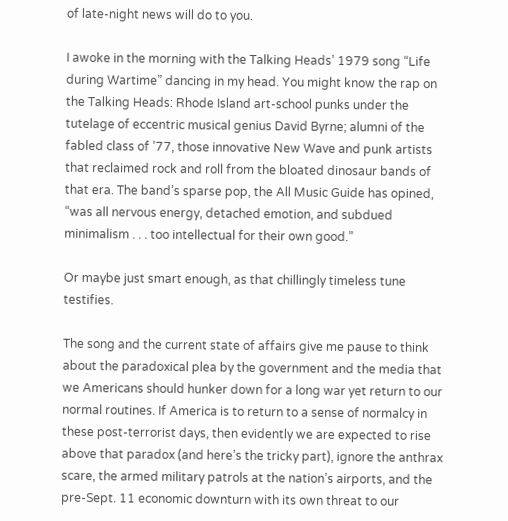of late-night news will do to you.

I awoke in the morning with the Talking Heads’ 1979 song “Life during Wartime” dancing in my head. You might know the rap on the Talking Heads: Rhode Island art-school punks under the tutelage of eccentric musical genius David Byrne; alumni of the fabled class of ’77, those innovative New Wave and punk artists that reclaimed rock and roll from the bloated dinosaur bands of that era. The band’s sparse pop, the All Music Guide has opined, “was all nervous energy, detached emotion, and subdued minimalism . . . too intellectual for their own good.”

Or maybe just smart enough, as that chillingly timeless tune testifies.

The song and the current state of affairs give me pause to think about the paradoxical plea by the government and the media that we Americans should hunker down for a long war yet return to our normal routines. If America is to return to a sense of normalcy in these post-terrorist days, then evidently we are expected to rise above that paradox (and here’s the tricky part), ignore the anthrax scare, the armed military patrols at the nation’s airports, and the pre-Sept. 11 economic downturn with its own threat to our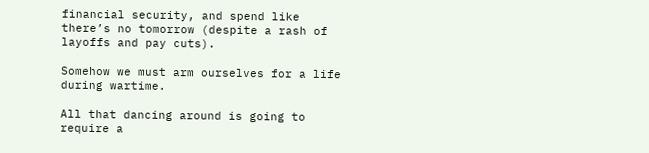financial security, and spend like there’s no tomorrow (despite a rash of layoffs and pay cuts).

Somehow we must arm ourselves for a life during wartime.

All that dancing around is going to require a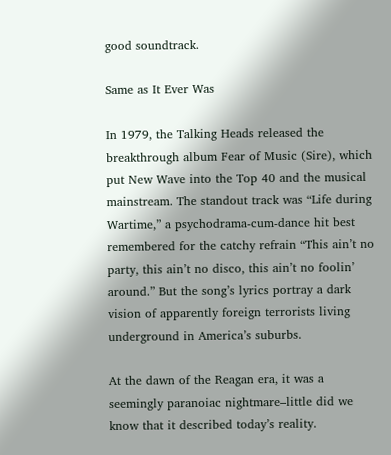good soundtrack.

Same as It Ever Was

In 1979, the Talking Heads released the breakthrough album Fear of Music (Sire), which put New Wave into the Top 40 and the musical mainstream. The standout track was “Life during Wartime,” a psychodrama-cum-dance hit best remembered for the catchy refrain “This ain’t no party, this ain’t no disco, this ain’t no foolin’ around.” But the song’s lyrics portray a dark vision of apparently foreign terrorists living underground in America’s suburbs.

At the dawn of the Reagan era, it was a seemingly paranoiac nightmare–little did we know that it described today’s reality.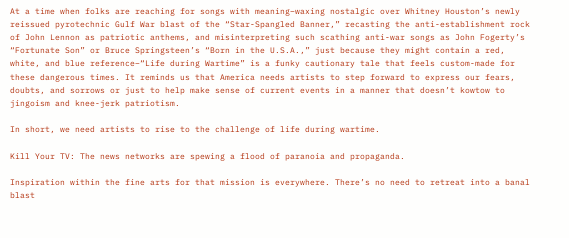At a time when folks are reaching for songs with meaning–waxing nostalgic over Whitney Houston’s newly reissued pyrotechnic Gulf War blast of the “Star-Spangled Banner,” recasting the anti-establishment rock of John Lennon as patriotic anthems, and misinterpreting such scathing anti-war songs as John Fogerty’s “Fortunate Son” or Bruce Springsteen’s “Born in the U.S.A.,” just because they might contain a red, white, and blue reference–“Life during Wartime” is a funky cautionary tale that feels custom-made for these dangerous times. It reminds us that America needs artists to step forward to express our fears, doubts, and sorrows or just to help make sense of current events in a manner that doesn’t kowtow to jingoism and knee-jerk patriotism.

In short, we need artists to rise to the challenge of life during wartime.

Kill Your TV: The news networks are spewing a flood of paranoia and propaganda.

Inspiration within the fine arts for that mission is everywhere. There’s no need to retreat into a banal blast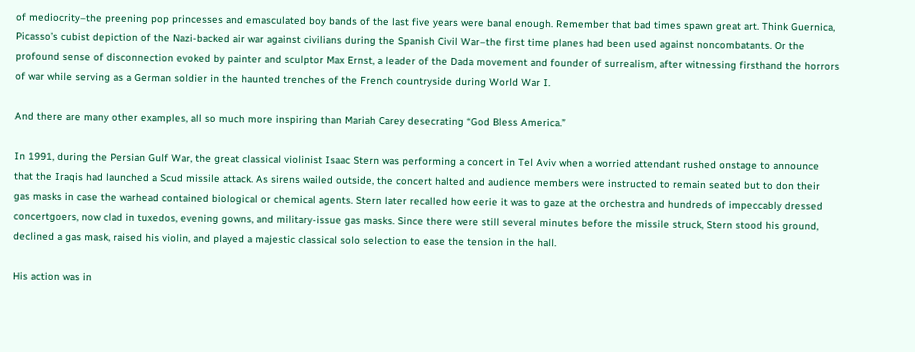of mediocrity–the preening pop princesses and emasculated boy bands of the last five years were banal enough. Remember that bad times spawn great art. Think Guernica, Picasso’s cubist depiction of the Nazi-backed air war against civilians during the Spanish Civil War–the first time planes had been used against noncombatants. Or the profound sense of disconnection evoked by painter and sculptor Max Ernst, a leader of the Dada movement and founder of surrealism, after witnessing firsthand the horrors of war while serving as a German soldier in the haunted trenches of the French countryside during World War I.

And there are many other examples, all so much more inspiring than Mariah Carey desecrating “God Bless America.”

In 1991, during the Persian Gulf War, the great classical violinist Isaac Stern was performing a concert in Tel Aviv when a worried attendant rushed onstage to announce that the Iraqis had launched a Scud missile attack. As sirens wailed outside, the concert halted and audience members were instructed to remain seated but to don their gas masks in case the warhead contained biological or chemical agents. Stern later recalled how eerie it was to gaze at the orchestra and hundreds of impeccably dressed concertgoers, now clad in tuxedos, evening gowns, and military-issue gas masks. Since there were still several minutes before the missile struck, Stern stood his ground, declined a gas mask, raised his violin, and played a majestic classical solo selection to ease the tension in the hall.

His action was in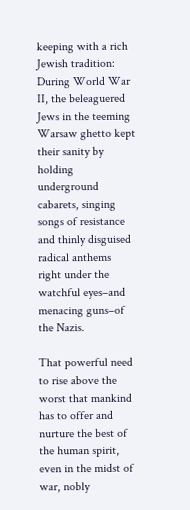keeping with a rich Jewish tradition: During World War II, the beleaguered Jews in the teeming Warsaw ghetto kept their sanity by holding underground cabarets, singing songs of resistance and thinly disguised radical anthems right under the watchful eyes–and menacing guns–of the Nazis.

That powerful need to rise above the worst that mankind has to offer and nurture the best of the human spirit, even in the midst of war, nobly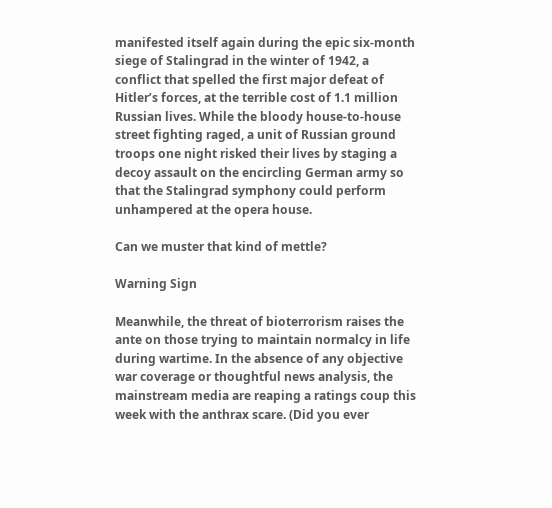manifested itself again during the epic six-month siege of Stalingrad in the winter of 1942, a conflict that spelled the first major defeat of Hitler’s forces, at the terrible cost of 1.1 million Russian lives. While the bloody house-to-house street fighting raged, a unit of Russian ground troops one night risked their lives by staging a decoy assault on the encircling German army so that the Stalingrad symphony could perform unhampered at the opera house.

Can we muster that kind of mettle?

Warning Sign

Meanwhile, the threat of bioterrorism raises the ante on those trying to maintain normalcy in life during wartime. In the absence of any objective war coverage or thoughtful news analysis, the mainstream media are reaping a ratings coup this week with the anthrax scare. (Did you ever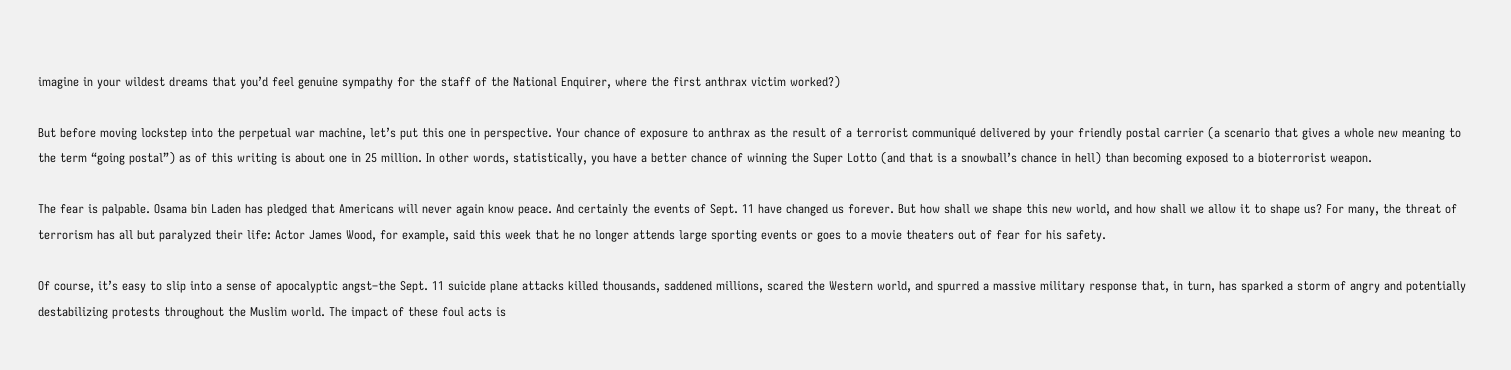imagine in your wildest dreams that you’d feel genuine sympathy for the staff of the National Enquirer, where the first anthrax victim worked?)

But before moving lockstep into the perpetual war machine, let’s put this one in perspective. Your chance of exposure to anthrax as the result of a terrorist communiqué delivered by your friendly postal carrier (a scenario that gives a whole new meaning to the term “going postal”) as of this writing is about one in 25 million. In other words, statistically, you have a better chance of winning the Super Lotto (and that is a snowball’s chance in hell) than becoming exposed to a bioterrorist weapon.

The fear is palpable. Osama bin Laden has pledged that Americans will never again know peace. And certainly the events of Sept. 11 have changed us forever. But how shall we shape this new world, and how shall we allow it to shape us? For many, the threat of terrorism has all but paralyzed their life: Actor James Wood, for example, said this week that he no longer attends large sporting events or goes to a movie theaters out of fear for his safety.

Of course, it’s easy to slip into a sense of apocalyptic angst–the Sept. 11 suicide plane attacks killed thousands, saddened millions, scared the Western world, and spurred a massive military response that, in turn, has sparked a storm of angry and potentially destabilizing protests throughout the Muslim world. The impact of these foul acts is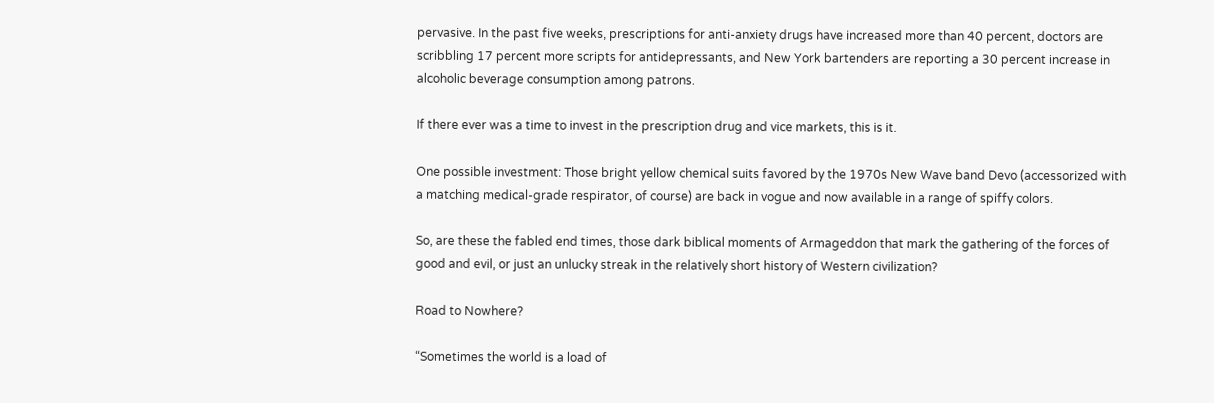pervasive. In the past five weeks, prescriptions for anti-anxiety drugs have increased more than 40 percent, doctors are scribbling 17 percent more scripts for antidepressants, and New York bartenders are reporting a 30 percent increase in alcoholic beverage consumption among patrons.

If there ever was a time to invest in the prescription drug and vice markets, this is it.

One possible investment: Those bright yellow chemical suits favored by the 1970s New Wave band Devo (accessorized with a matching medical-grade respirator, of course) are back in vogue and now available in a range of spiffy colors.

So, are these the fabled end times, those dark biblical moments of Armageddon that mark the gathering of the forces of good and evil, or just an unlucky streak in the relatively short history of Western civilization?

Road to Nowhere?

“Sometimes the world is a load of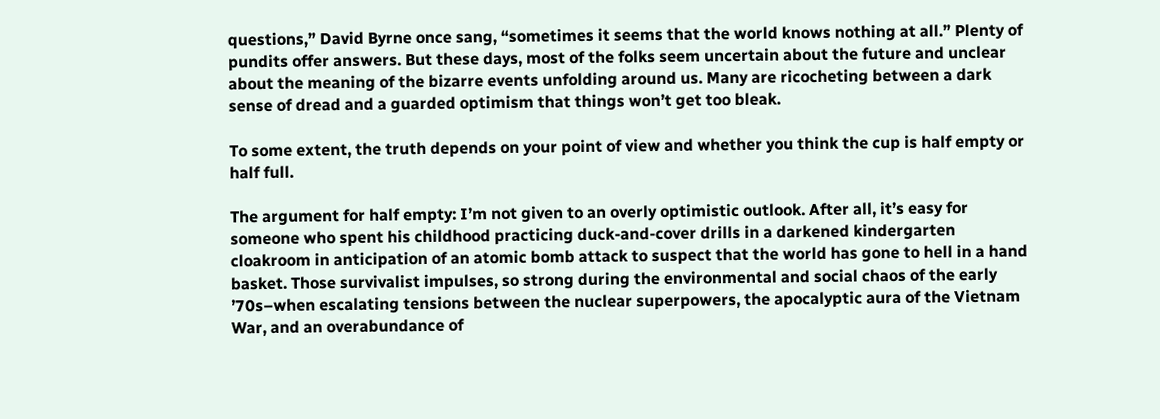questions,” David Byrne once sang, “sometimes it seems that the world knows nothing at all.” Plenty of pundits offer answers. But these days, most of the folks seem uncertain about the future and unclear about the meaning of the bizarre events unfolding around us. Many are ricocheting between a dark sense of dread and a guarded optimism that things won’t get too bleak.

To some extent, the truth depends on your point of view and whether you think the cup is half empty or half full.

The argument for half empty: I’m not given to an overly optimistic outlook. After all, it’s easy for someone who spent his childhood practicing duck-and-cover drills in a darkened kindergarten cloakroom in anticipation of an atomic bomb attack to suspect that the world has gone to hell in a hand basket. Those survivalist impulses, so strong during the environmental and social chaos of the early ’70s–when escalating tensions between the nuclear superpowers, the apocalyptic aura of the Vietnam War, and an overabundance of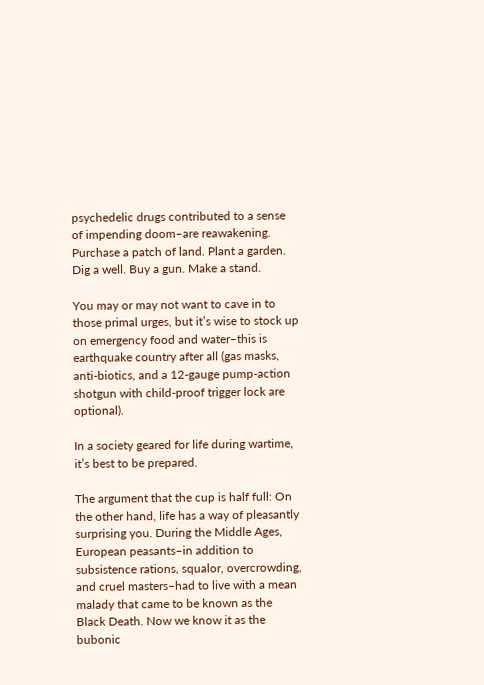psychedelic drugs contributed to a sense of impending doom–are reawakening. Purchase a patch of land. Plant a garden. Dig a well. Buy a gun. Make a stand.

You may or may not want to cave in to those primal urges, but it’s wise to stock up on emergency food and water–this is earthquake country after all (gas masks, anti-biotics, and a 12-gauge pump-action shotgun with child-proof trigger lock are optional).

In a society geared for life during wartime, it’s best to be prepared.

The argument that the cup is half full: On the other hand, life has a way of pleasantly surprising you. During the Middle Ages, European peasants–in addition to subsistence rations, squalor, overcrowding, and cruel masters–had to live with a mean malady that came to be known as the Black Death. Now we know it as the bubonic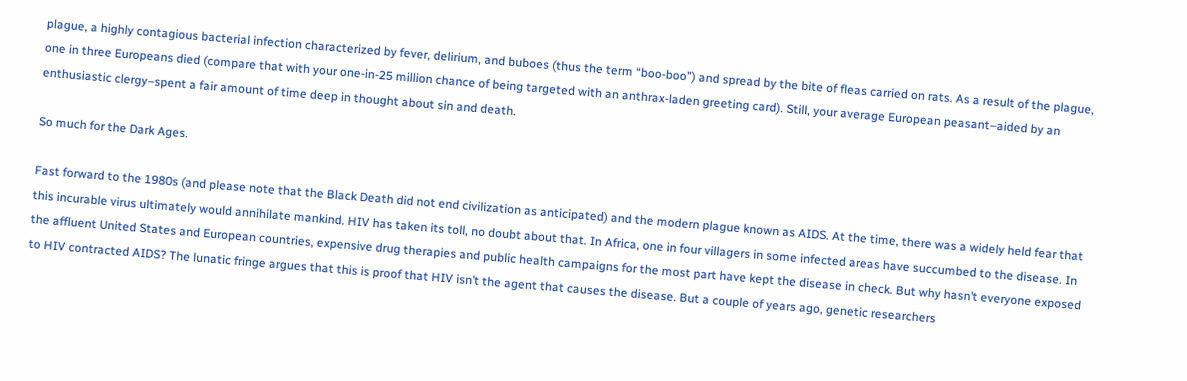plague, a highly contagious bacterial infection characterized by fever, delirium, and buboes (thus the term “boo-boo”) and spread by the bite of fleas carried on rats. As a result of the plague, one in three Europeans died (compare that with your one-in-25 million chance of being targeted with an anthrax-laden greeting card). Still, your average European peasant–aided by an enthusiastic clergy–spent a fair amount of time deep in thought about sin and death.

So much for the Dark Ages.

Fast forward to the 1980s (and please note that the Black Death did not end civilization as anticipated) and the modern plague known as AIDS. At the time, there was a widely held fear that this incurable virus ultimately would annihilate mankind. HIV has taken its toll, no doubt about that. In Africa, one in four villagers in some infected areas have succumbed to the disease. In the affluent United States and European countries, expensive drug therapies and public health campaigns for the most part have kept the disease in check. But why hasn’t everyone exposed to HIV contracted AIDS? The lunatic fringe argues that this is proof that HIV isn’t the agent that causes the disease. But a couple of years ago, genetic researchers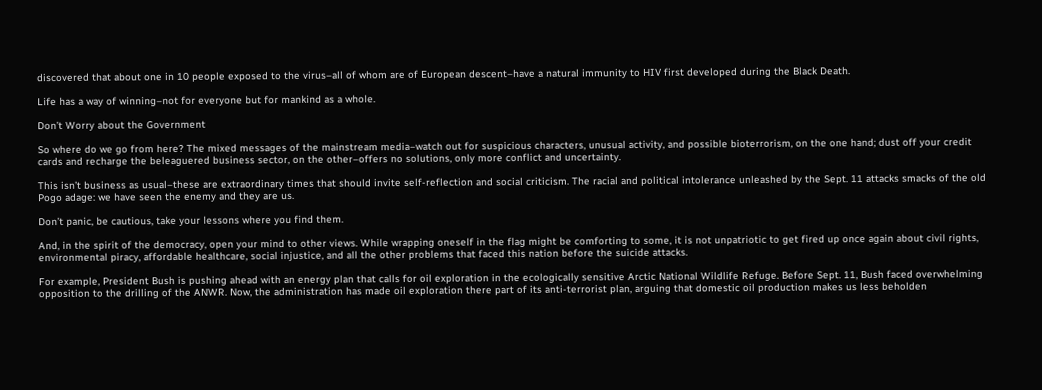discovered that about one in 10 people exposed to the virus–all of whom are of European descent–have a natural immunity to HIV first developed during the Black Death.

Life has a way of winning–not for everyone but for mankind as a whole.

Don’t Worry about the Government

So where do we go from here? The mixed messages of the mainstream media–watch out for suspicious characters, unusual activity, and possible bioterrorism, on the one hand; dust off your credit cards and recharge the beleaguered business sector, on the other–offers no solutions, only more conflict and uncertainty.

This isn’t business as usual–these are extraordinary times that should invite self-reflection and social criticism. The racial and political intolerance unleashed by the Sept. 11 attacks smacks of the old Pogo adage: we have seen the enemy and they are us.

Don’t panic, be cautious, take your lessons where you find them.

And, in the spirit of the democracy, open your mind to other views. While wrapping oneself in the flag might be comforting to some, it is not unpatriotic to get fired up once again about civil rights, environmental piracy, affordable healthcare, social injustice, and all the other problems that faced this nation before the suicide attacks.

For example, President Bush is pushing ahead with an energy plan that calls for oil exploration in the ecologically sensitive Arctic National Wildlife Refuge. Before Sept. 11, Bush faced overwhelming opposition to the drilling of the ANWR. Now, the administration has made oil exploration there part of its anti-terrorist plan, arguing that domestic oil production makes us less beholden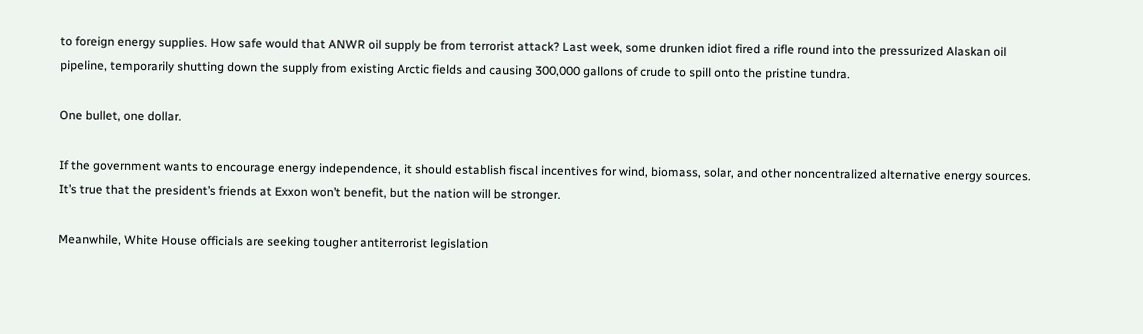to foreign energy supplies. How safe would that ANWR oil supply be from terrorist attack? Last week, some drunken idiot fired a rifle round into the pressurized Alaskan oil pipeline, temporarily shutting down the supply from existing Arctic fields and causing 300,000 gallons of crude to spill onto the pristine tundra.

One bullet, one dollar.

If the government wants to encourage energy independence, it should establish fiscal incentives for wind, biomass, solar, and other noncentralized alternative energy sources. It’s true that the president’s friends at Exxon won’t benefit, but the nation will be stronger.

Meanwhile, White House officials are seeking tougher antiterrorist legislation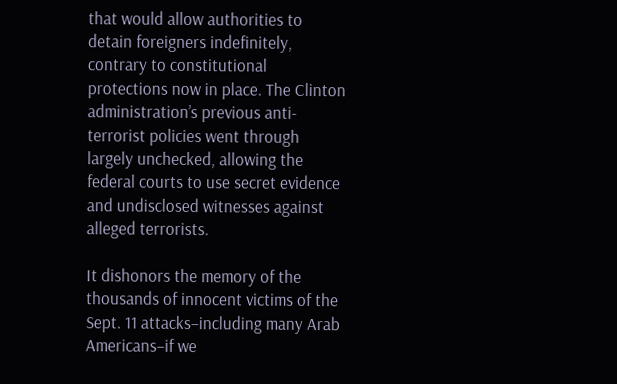that would allow authorities to detain foreigners indefinitely, contrary to constitutional protections now in place. The Clinton administration’s previous anti-terrorist policies went through largely unchecked, allowing the federal courts to use secret evidence and undisclosed witnesses against alleged terrorists.

It dishonors the memory of the thousands of innocent victims of the Sept. 11 attacks–including many Arab Americans–if we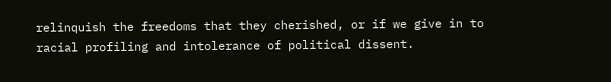relinquish the freedoms that they cherished, or if we give in to racial profiling and intolerance of political dissent.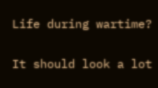Life during wartime?

It should look a lot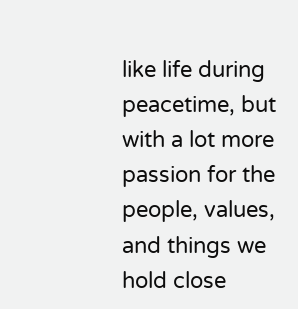like life during peacetime, but with a lot more passion for the people, values, and things we hold close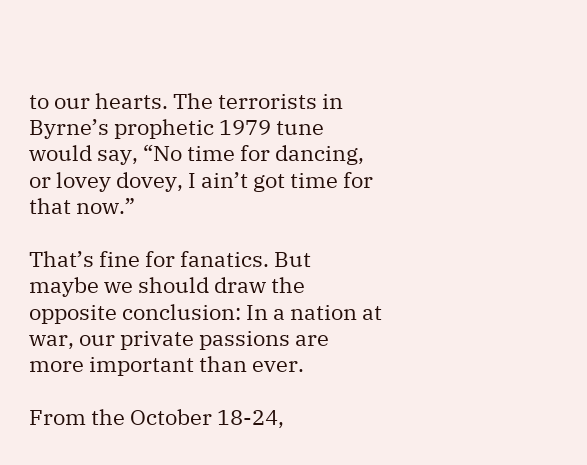to our hearts. The terrorists in Byrne’s prophetic 1979 tune would say, “No time for dancing, or lovey dovey, I ain’t got time for that now.”

That’s fine for fanatics. But maybe we should draw the opposite conclusion: In a nation at war, our private passions are more important than ever.

From the October 18-24,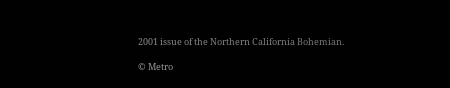2001 issue of the Northern California Bohemian.

© Metro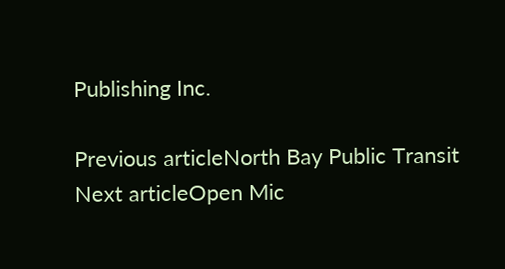Publishing Inc.

Previous articleNorth Bay Public Transit
Next articleOpen Mic